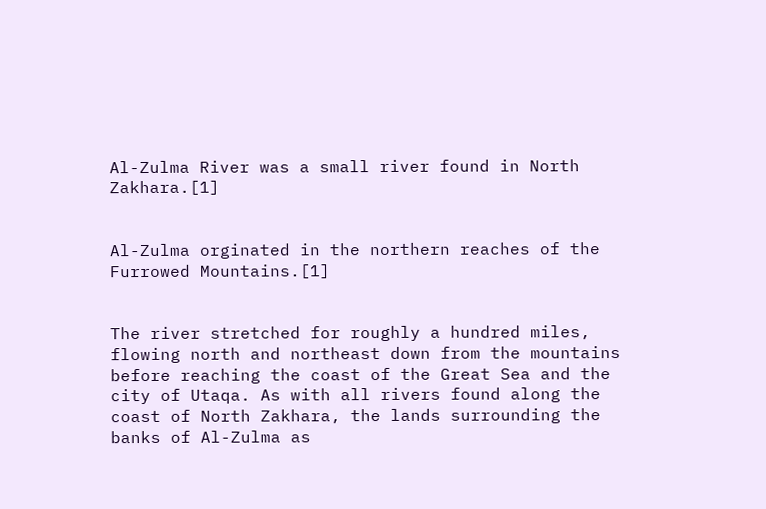Al-Zulma River was a small river found in North Zakhara.[1]


Al-Zulma orginated in the northern reaches of the Furrowed Mountains.[1]


The river stretched for roughly a hundred miles, flowing north and northeast down from the mountains before reaching the coast of the Great Sea and the city of Utaqa. As with all rivers found along the coast of North Zakhara, the lands surrounding the banks of Al-Zulma as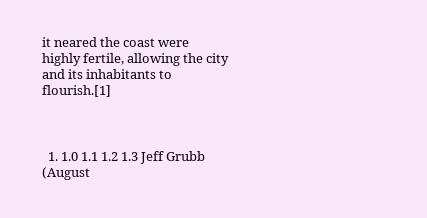it neared the coast were highly fertile, allowing the city and its inhabitants to flourish.[1]



  1. 1.0 1.1 1.2 1.3 Jeff Grubb (August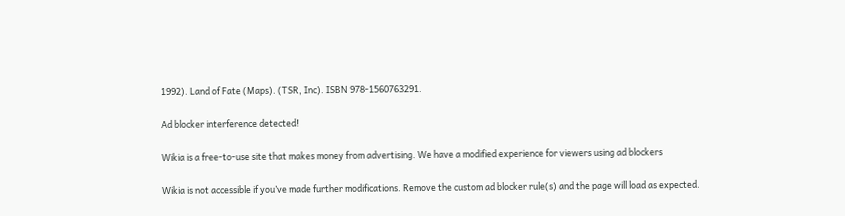1992). Land of Fate (Maps). (TSR, Inc). ISBN 978-1560763291.

Ad blocker interference detected!

Wikia is a free-to-use site that makes money from advertising. We have a modified experience for viewers using ad blockers

Wikia is not accessible if you’ve made further modifications. Remove the custom ad blocker rule(s) and the page will load as expected.